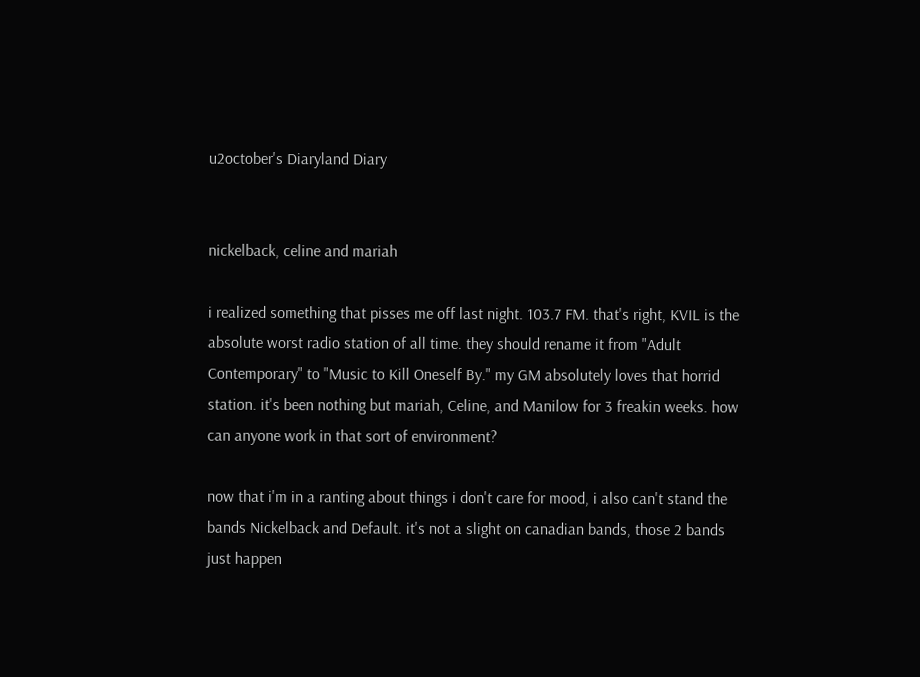u2october's Diaryland Diary


nickelback, celine and mariah

i realized something that pisses me off last night. 103.7 FM. that's right, KVIL is the absolute worst radio station of all time. they should rename it from "Adult Contemporary" to "Music to Kill Oneself By." my GM absolutely loves that horrid station. it's been nothing but mariah, Celine, and Manilow for 3 freakin weeks. how can anyone work in that sort of environment?

now that i'm in a ranting about things i don't care for mood, i also can't stand the bands Nickelback and Default. it's not a slight on canadian bands, those 2 bands just happen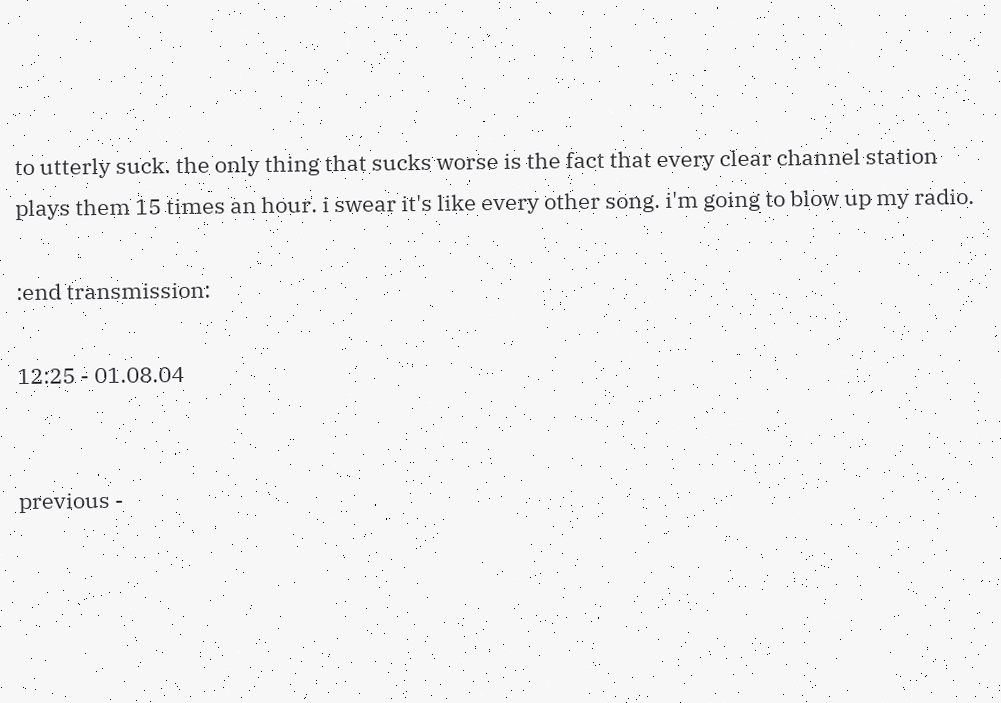to utterly suck. the only thing that sucks worse is the fact that every clear channel station plays them 15 times an hour. i swear it's like every other song. i'm going to blow up my radio.

:end transmission:

12:25 - 01.08.04


previous -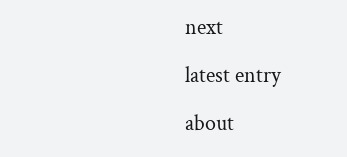next

latest entry

about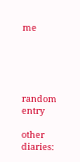me





random entry

other diaries: